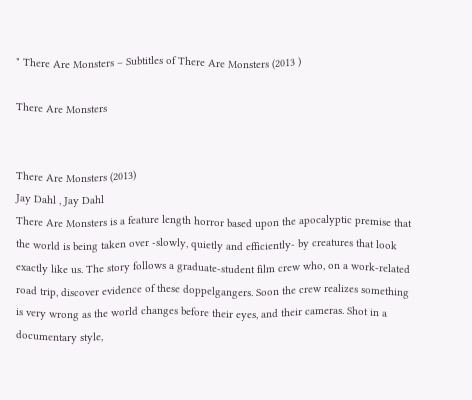" There Are Monsters – Subtitles of There Are Monsters (2013 )

There Are Monsters


There Are Monsters (2013)
Jay Dahl , Jay Dahl
There Are Monsters is a feature length horror based upon the apocalyptic premise that the world is being taken over -slowly, quietly and efficiently- by creatures that look exactly like us. The story follows a graduate-student film crew who, on a work-related road trip, discover evidence of these doppelgangers. Soon the crew realizes something is very wrong as the world changes before their eyes, and their cameras. Shot in a documentary style,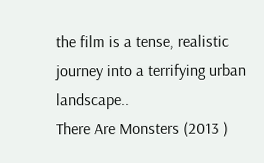the film is a tense, realistic journey into a terrifying urban landscape..
There Are Monsters (2013 )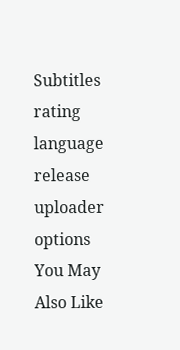Subtitles
rating language release uploader options
You May Also Like